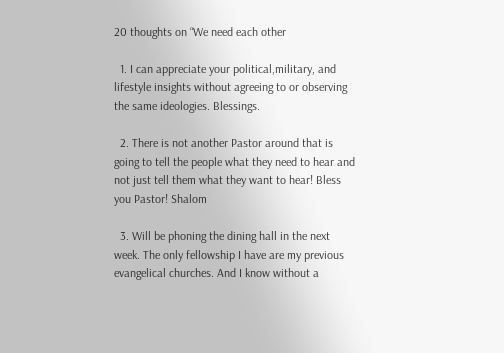20 thoughts on “We need each other

  1. I can appreciate your political,military, and lifestyle insights without agreeing to or observing the same ideologies. Blessings.

  2. There is not another Pastor around that is going to tell the people what they need to hear and not just tell them what they want to hear! Bless you Pastor! Shalom

  3. Will be phoning the dining hall in the next week. The only fellowship I have are my previous evangelical churches. And I know without a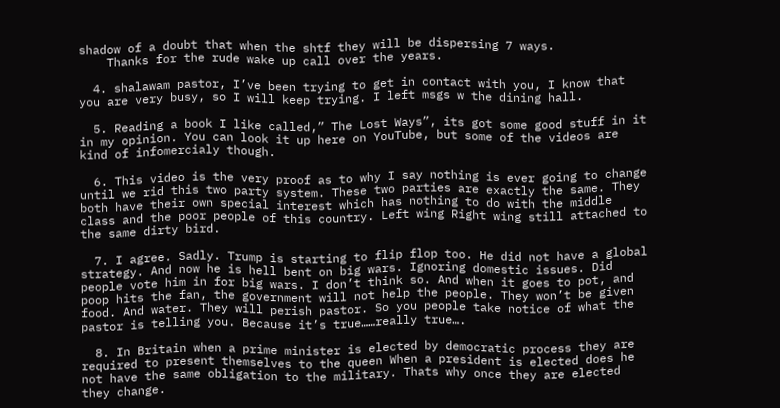shadow of a doubt that when the shtf they will be dispersing 7 ways.
    Thanks for the rude wake up call over the years.

  4. shalawam pastor, I’ve been trying to get in contact with you, I know that you are very busy, so I will keep trying. I left msgs w the dining hall.

  5. Reading a book I like called,” The Lost Ways”, its got some good stuff in it in my opinion. You can look it up here on YouTube, but some of the videos are kind of infomercialy though.

  6. This video is the very proof as to why I say nothing is ever going to change until we rid this two party system. These two parties are exactly the same. They both have their own special interest which has nothing to do with the middle class and the poor people of this country. Left wing Right wing still attached to the same dirty bird.

  7. I agree. Sadly. Trump is starting to flip flop too. He did not have a global strategy. And now he is hell bent on big wars. Ignoring domestic issues. Did people vote him in for big wars. I don’t think so. And when it goes to pot, and poop hits the fan, the government will not help the people. They won’t be given food. And water. They will perish pastor. So you people take notice of what the pastor is telling you. Because it’s true……really true….

  8. In Britain when a prime minister is elected by democratic process they are required to present themselves to the queen When a president is elected does he not have the same obligation to the military. Thats why once they are elected they change.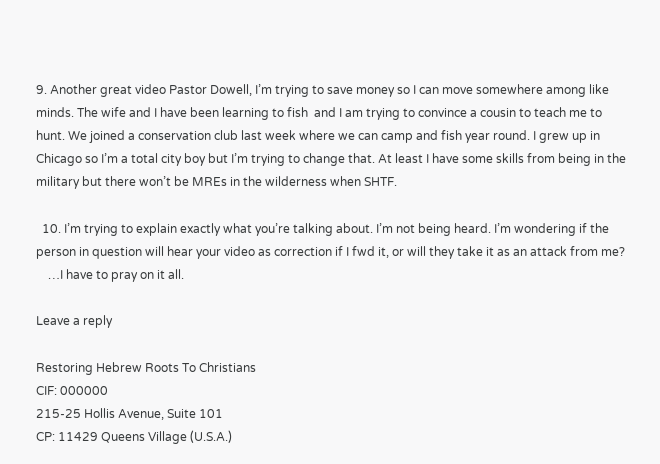9. Another great video Pastor Dowell, I’m trying to save money so I can move somewhere among like minds. The wife and I have been learning to fish  and I am trying to convince a cousin to teach me to hunt. We joined a conservation club last week where we can camp and fish year round. I grew up in Chicago so I’m a total city boy but I’m trying to change that. At least I have some skills from being in the military but there won’t be MREs in the wilderness when SHTF.

  10. I’m trying to explain exactly what you’re talking about. I’m not being heard. I’m wondering if the person in question will hear your video as correction if I fwd it, or will they take it as an attack from me?
    …I have to pray on it all.

Leave a reply

Restoring Hebrew Roots To Christians
CIF: 000000
215-25 Hollis Avenue, Suite 101
CP: 11429 Queens Village (U.S.A.)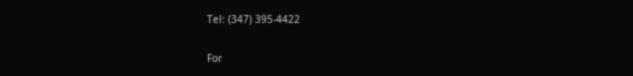Tel: (347) 395-4422


For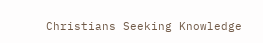Christians Seeking Knowledge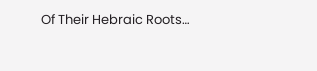Of Their Hebraic Roots…